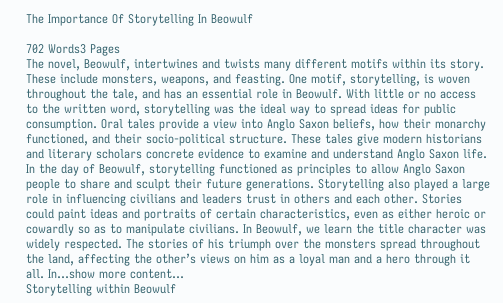The Importance Of Storytelling In Beowulf

702 Words3 Pages
The novel, Beowulf, intertwines and twists many different motifs within its story. These include monsters, weapons, and feasting. One motif, storytelling, is woven throughout the tale, and has an essential role in Beowulf. With little or no access to the written word, storytelling was the ideal way to spread ideas for public consumption. Oral tales provide a view into Anglo Saxon beliefs, how their monarchy functioned, and their socio-political structure. These tales give modern historians and literary scholars concrete evidence to examine and understand Anglo Saxon life. In the day of Beowulf, storytelling functioned as principles to allow Anglo Saxon people to share and sculpt their future generations. Storytelling also played a large role in influencing civilians and leaders trust in others and each other. Stories could paint ideas and portraits of certain characteristics, even as either heroic or cowardly so as to manipulate civilians. In Beowulf, we learn the title character was widely respected. The stories of his triumph over the monsters spread throughout the land, affecting the other’s views on him as a loyal man and a hero through it all. In…show more content…
Storytelling within Beowulf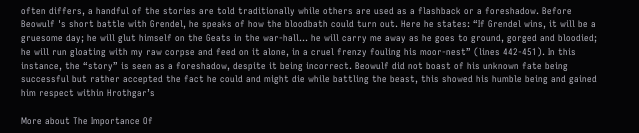often differs, a handful of the stories are told traditionally while others are used as a flashback or a foreshadow. Before Beowulf 's short battle with Grendel, he speaks of how the bloodbath could turn out. Here he states: “If Grendel wins, it will be a gruesome day; he will glut himself on the Geats in the war-hall… he will carry me away as he goes to ground, gorged and bloodied; he will run gloating with my raw corpse and feed on it alone, in a cruel frenzy fouling his moor-nest” (lines 442-451). In this instance, the “story” is seen as a foreshadow, despite it being incorrect. Beowulf did not boast of his unknown fate being successful but rather accepted the fact he could and might die while battling the beast, this showed his humble being and gained him respect within Hrothgar’s

More about The Importance Of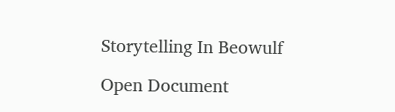Storytelling In Beowulf

Open Document